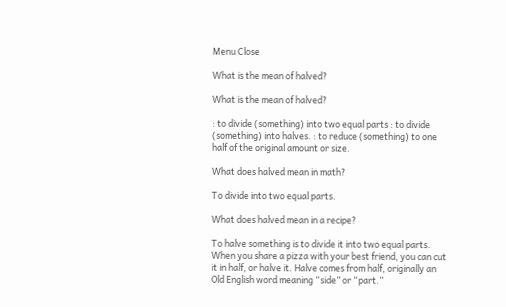Menu Close

What is the mean of halved?

What is the mean of halved?

: to divide (something) into two equal parts : to divide (something) into halves. : to reduce (something) to one half of the original amount or size.

What does halved mean in math?

To divide into two equal parts.

What does halved mean in a recipe?

To halve something is to divide it into two equal parts. When you share a pizza with your best friend, you can cut it in half, or halve it. Halve comes from half, originally an Old English word meaning “side” or “part.”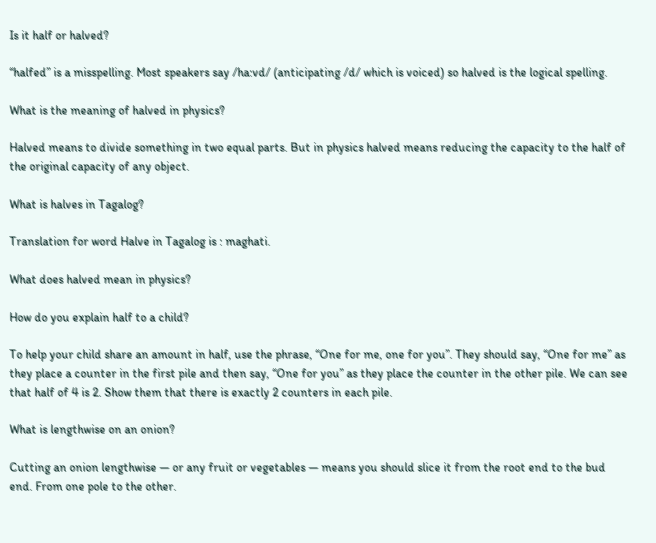Is it half or halved?

“halfed” is a misspelling. Most speakers say /ha:vd/ (anticipating /d/ which is voiced) so halved is the logical spelling.

What is the meaning of halved in physics?

Halved means to divide something in two equal parts. But in physics halved means reducing the capacity to the half of the original capacity of any object.

What is halves in Tagalog?

Translation for word Halve in Tagalog is : maghati.

What does halved mean in physics?

How do you explain half to a child?

To help your child share an amount in half, use the phrase, “One for me, one for you”. They should say, “One for me” as they place a counter in the first pile and then say, “One for you” as they place the counter in the other pile. We can see that half of 4 is 2. Show them that there is exactly 2 counters in each pile.

What is lengthwise on an onion?

Cutting an onion lengthwise — or any fruit or vegetables — means you should slice it from the root end to the bud end. From one pole to the other.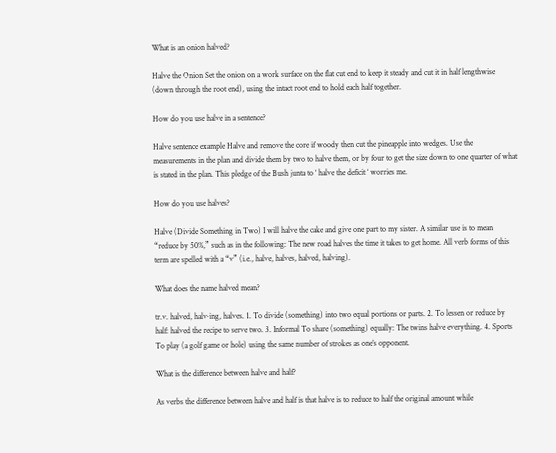What is an onion halved?

Halve the Onion Set the onion on a work surface on the flat cut end to keep it steady and cut it in half lengthwise (down through the root end), using the intact root end to hold each half together.

How do you use halve in a sentence?

Halve sentence example Halve and remove the core if woody then cut the pineapple into wedges. Use the measurements in the plan and divide them by two to halve them, or by four to get the size down to one quarter of what is stated in the plan. This pledge of the Bush junta to ‘ halve the deficit ‘ worries me.

How do you use halves?

Halve (Divide Something in Two) I will halve the cake and give one part to my sister. A similar use is to mean “reduce by 50%,” such as in the following: The new road halves the time it takes to get home. All verb forms of this term are spelled with a “v” (i.e., halve, halves, halved, halving).

What does the name halved mean?

tr.v. halved, halv·ing, halves. 1. To divide (something) into two equal portions or parts. 2. To lessen or reduce by half: halved the recipe to serve two. 3. Informal To share (something) equally: The twins halve everything. 4. Sports To play (a golf game or hole) using the same number of strokes as one’s opponent.

What is the difference between halve and half?

As verbs the difference between halve and half is that halve is to reduce to half the original amount while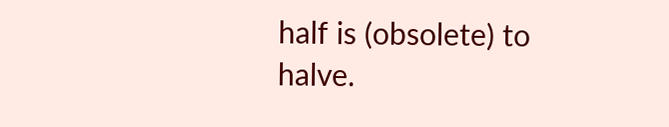half is (obsolete) to halve.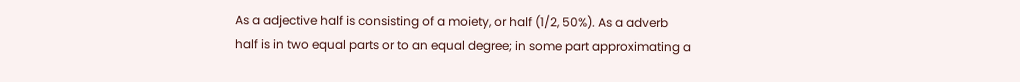As a adjective half is consisting of a moiety, or half (1/2, 50%). As a adverb half is in two equal parts or to an equal degree; in some part approximating a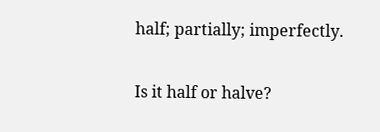half; partially; imperfectly.

Is it half or halve?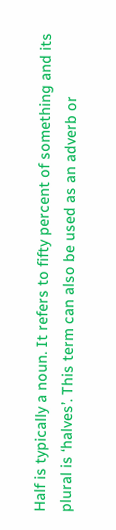Half is typically a noun. It refers to fifty percent of something and its plural is ‘halves’. This term can also be used as an adverb or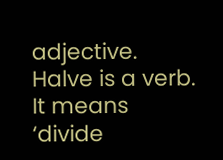adjective. Halve is a verb. It means ‘divide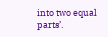into two equal parts’.